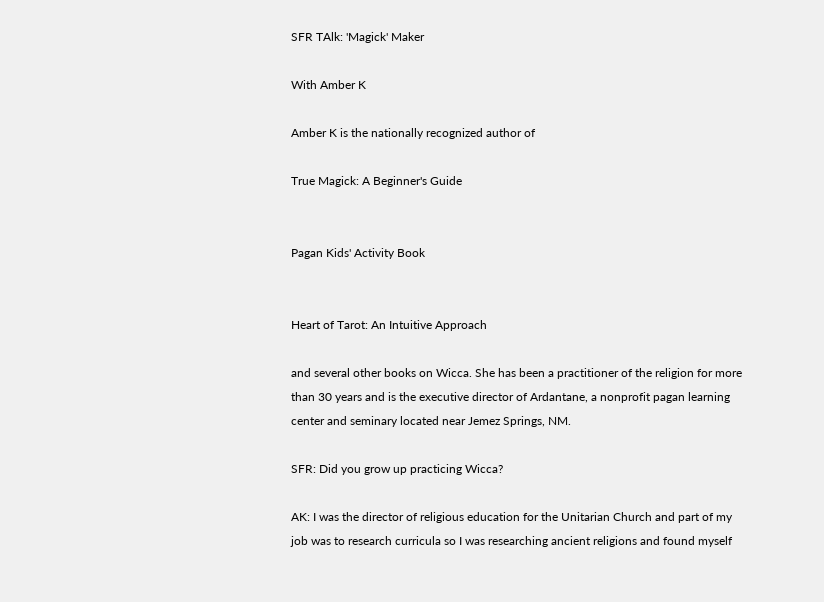SFR TAlk: 'Magick' Maker

With Amber K

Amber K is the nationally recognized author of

True Magick: A Beginner's Guide


Pagan Kids' Activity Book


Heart of Tarot: An Intuitive Approach

and several other books on Wicca. She has been a practitioner of the religion for more than 30 years and is the executive director of Ardantane, a nonprofit pagan learning center and seminary located near Jemez Springs, NM.

SFR: Did you grow up practicing Wicca?

AK: I was the director of religious education for the Unitarian Church and part of my job was to research curricula so I was researching ancient religions and found myself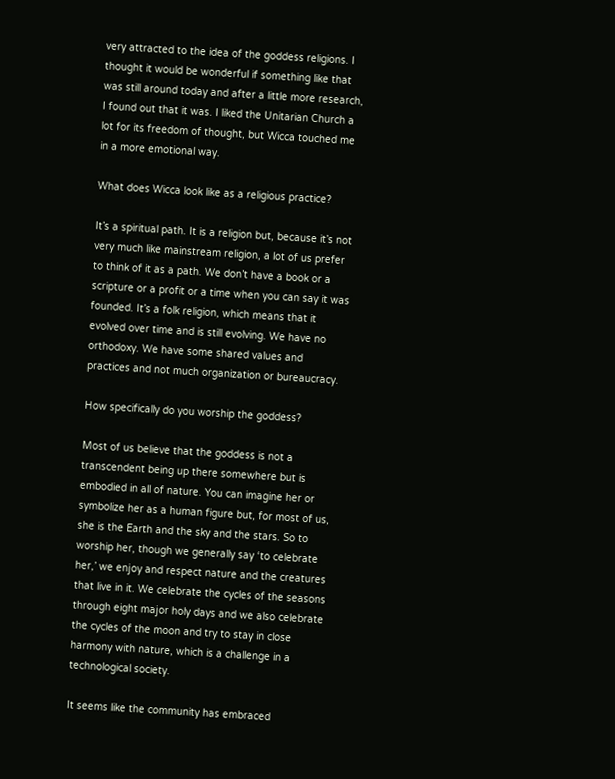very attracted to the idea of the goddess religions. I thought it would be wonderful if something like that was still around today and after a little more research, I found out that it was. I liked the Unitarian Church a lot for its freedom of thought, but Wicca touched me in a more emotional way.

What does Wicca look like as a religious practice?

It’s a spiritual path. It is a religion but, because it’s not very much like mainstream religion, a lot of us prefer to think of it as a path. We don’t have a book or a scripture or a profit or a time when you can say it was founded. It’s a folk religion, which means that it evolved over time and is still evolving. We have no orthodoxy. We have some shared values and practices and not much organization or bureaucracy.

How specifically do you worship the goddess?

Most of us believe that the goddess is not a transcendent being up there somewhere but is embodied in all of nature. You can imagine her or symbolize her as a human figure but, for most of us, she is the Earth and the sky and the stars. So to worship her, though we generally say ‘to celebrate her,’ we enjoy and respect nature and the creatures that live in it. We celebrate the cycles of the seasons through eight major holy days and we also celebrate the cycles of the moon and try to stay in close harmony with nature, which is a challenge in a technological society.

It seems like the community has embraced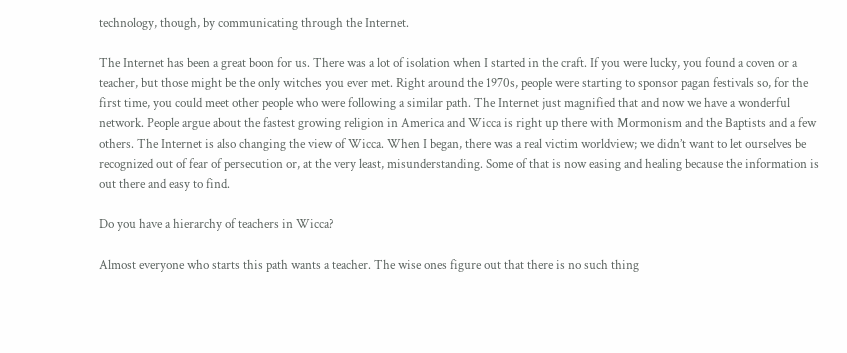technology, though, by communicating through the Internet.

The Internet has been a great boon for us. There was a lot of isolation when I started in the craft. If you were lucky, you found a coven or a teacher, but those might be the only witches you ever met. Right around the 1970s, people were starting to sponsor pagan festivals so, for the first time, you could meet other people who were following a similar path. The Internet just magnified that and now we have a wonderful network. People argue about the fastest growing religion in America and Wicca is right up there with Mormonism and the Baptists and a few others. The Internet is also changing the view of Wicca. When I began, there was a real victim worldview; we didn’t want to let ourselves be recognized out of fear of persecution or, at the very least, misunderstanding. Some of that is now easing and healing because the information is out there and easy to find.

Do you have a hierarchy of teachers in Wicca?

Almost everyone who starts this path wants a teacher. The wise ones figure out that there is no such thing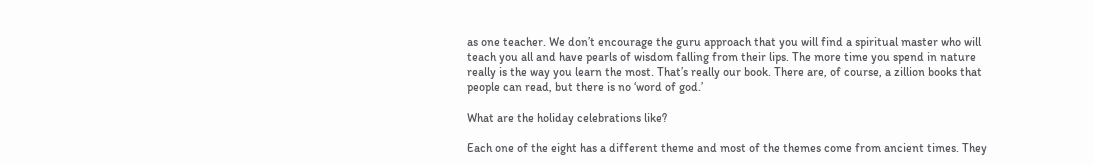as one teacher. We don’t encourage the guru approach that you will find a spiritual master who will teach you all and have pearls of wisdom falling from their lips. The more time you spend in nature really is the way you learn the most. That’s really our book. There are, of course, a zillion books that people can read, but there is no ‘word of god.’

What are the holiday celebrations like?

Each one of the eight has a different theme and most of the themes come from ancient times. They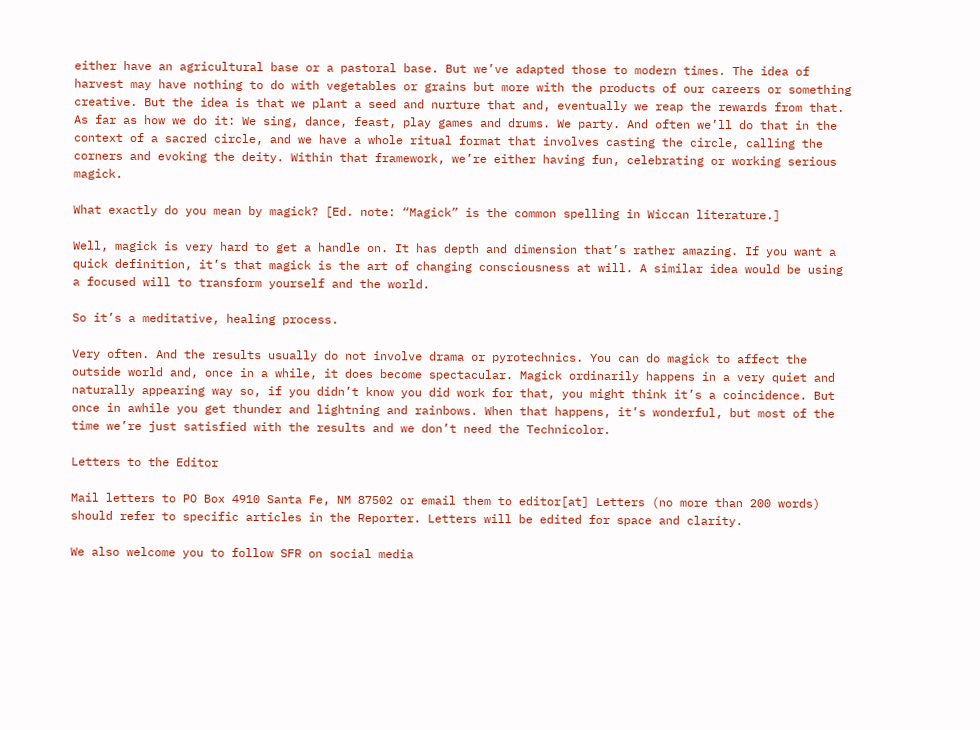either have an agricultural base or a pastoral base. But we’ve adapted those to modern times. The idea of harvest may have nothing to do with vegetables or grains but more with the products of our careers or something creative. But the idea is that we plant a seed and nurture that and, eventually we reap the rewards from that. As far as how we do it: We sing, dance, feast, play games and drums. We party. And often we’ll do that in the context of a sacred circle, and we have a whole ritual format that involves casting the circle, calling the corners and evoking the deity. Within that framework, we’re either having fun, celebrating or working serious magick.

What exactly do you mean by magick? [Ed. note: “Magick” is the common spelling in Wiccan literature.]

Well, magick is very hard to get a handle on. It has depth and dimension that’s rather amazing. If you want a quick definition, it’s that magick is the art of changing consciousness at will. A similar idea would be using a focused will to transform yourself and the world.

So it’s a meditative, healing process.

Very often. And the results usually do not involve drama or pyrotechnics. You can do magick to affect the outside world and, once in a while, it does become spectacular. Magick ordinarily happens in a very quiet and naturally appearing way so, if you didn’t know you did work for that, you might think it’s a coincidence. But once in awhile you get thunder and lightning and rainbows. When that happens, it’s wonderful, but most of the time we’re just satisfied with the results and we don’t need the Technicolor.

Letters to the Editor

Mail letters to PO Box 4910 Santa Fe, NM 87502 or email them to editor[at] Letters (no more than 200 words) should refer to specific articles in the Reporter. Letters will be edited for space and clarity.

We also welcome you to follow SFR on social media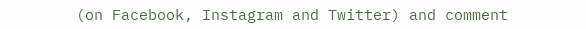(on Facebook, Instagram and Twitter) and comment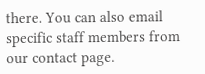there. You can also email specific staff members from our contact page.